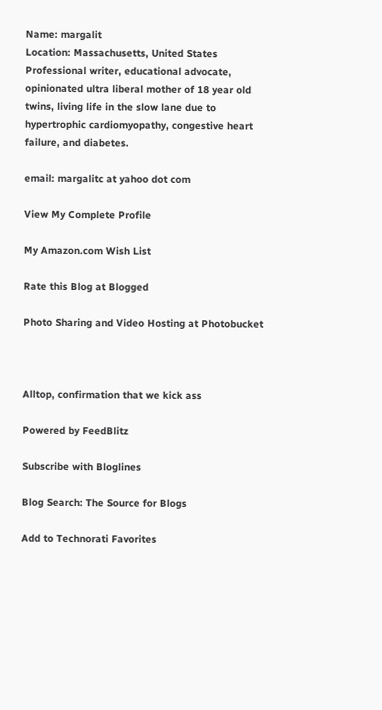Name: margalit
Location: Massachusetts, United States Professional writer, educational advocate, opinionated ultra liberal mother of 18 year old twins, living life in the slow lane due to hypertrophic cardiomyopathy, congestive heart failure, and diabetes.

email: margalitc at yahoo dot com

View My Complete Profile

My Amazon.com Wish List

Rate this Blog at Blogged

Photo Sharing and Video Hosting at Photobucket



Alltop, confirmation that we kick ass

Powered by FeedBlitz

Subscribe with Bloglines

Blog Search: The Source for Blogs

Add to Technorati Favorites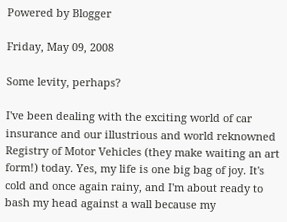Powered by Blogger

Friday, May 09, 2008

Some levity, perhaps?

I've been dealing with the exciting world of car insurance and our illustrious and world reknowned Registry of Motor Vehicles (they make waiting an art form!) today. Yes, my life is one big bag of joy. It's cold and once again rainy, and I'm about ready to bash my head against a wall because my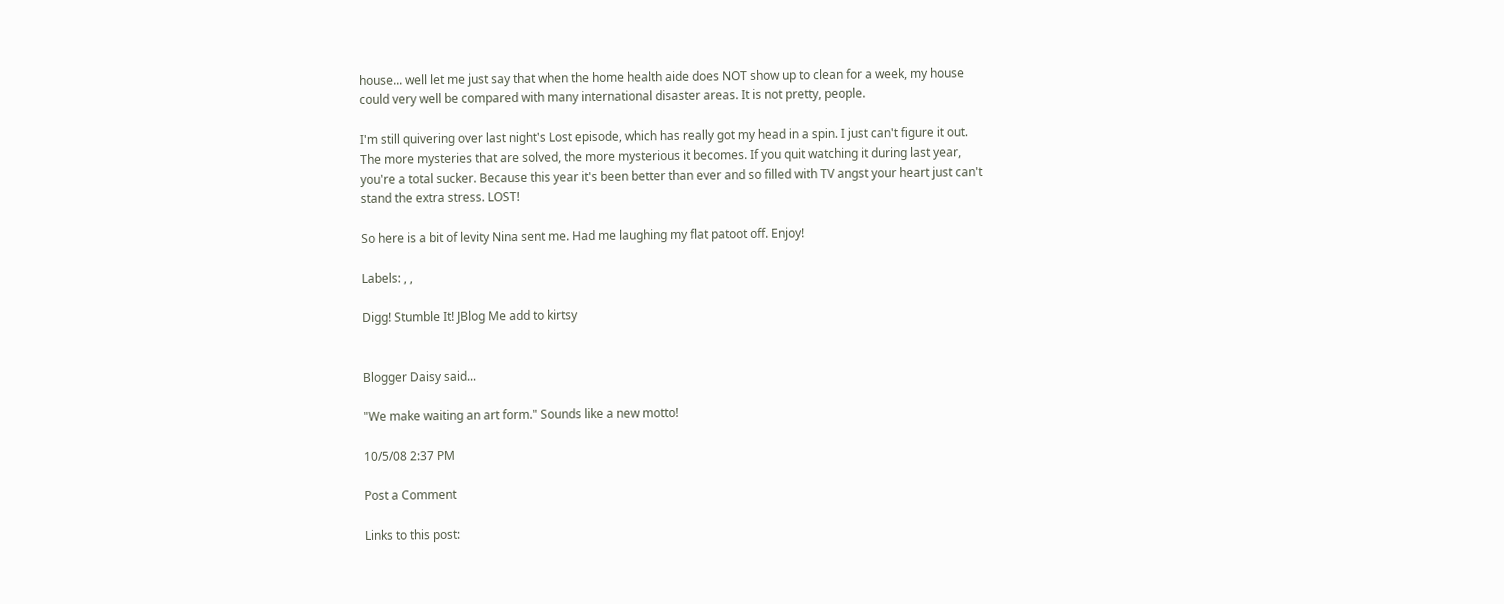house... well let me just say that when the home health aide does NOT show up to clean for a week, my house could very well be compared with many international disaster areas. It is not pretty, people.

I'm still quivering over last night's Lost episode, which has really got my head in a spin. I just can't figure it out. The more mysteries that are solved, the more mysterious it becomes. If you quit watching it during last year, you're a total sucker. Because this year it's been better than ever and so filled with TV angst your heart just can't stand the extra stress. LOST!

So here is a bit of levity Nina sent me. Had me laughing my flat patoot off. Enjoy!

Labels: , ,

Digg! Stumble It! JBlog Me add to kirtsy


Blogger Daisy said...

"We make waiting an art form." Sounds like a new motto!

10/5/08 2:37 PM

Post a Comment

Links to this post: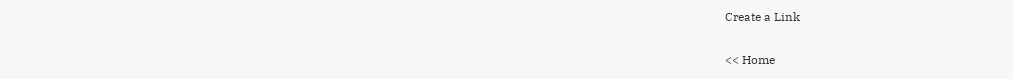Create a Link

<< Home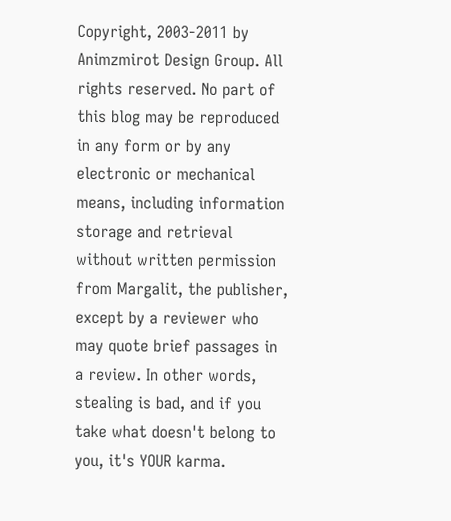Copyright, 2003-2011 by Animzmirot Design Group. All rights reserved. No part of this blog may be reproduced in any form or by any electronic or mechanical means, including information storage and retrieval without written permission from Margalit, the publisher, except by a reviewer who may quote brief passages in a review. In other words, stealing is bad, and if you take what doesn't belong to you, it's YOUR karma.